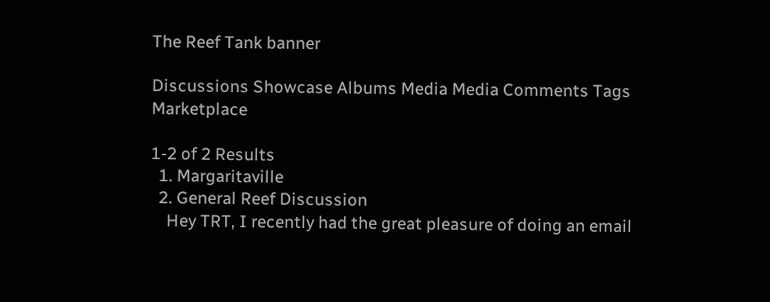The Reef Tank banner

Discussions Showcase Albums Media Media Comments Tags Marketplace

1-2 of 2 Results
  1. Margaritaville
  2. General Reef Discussion
    Hey TRT, I recently had the great pleasure of doing an email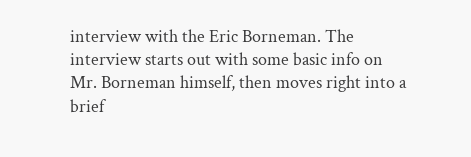interview with the Eric Borneman. The interview starts out with some basic info on Mr. Borneman himself, then moves right into a brief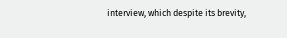interview, which despite its brevity,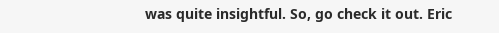was quite insightful. So, go check it out. Eric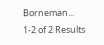Borneman...
1-2 of 2 Results